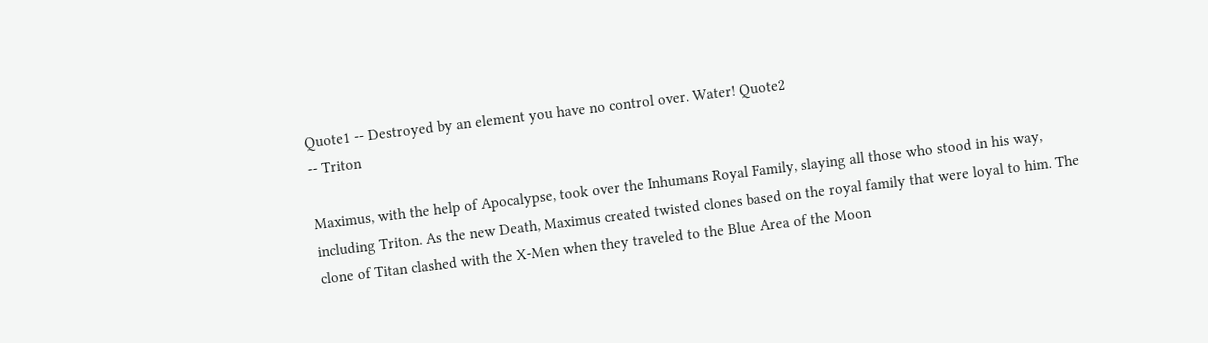Quote1 -- Destroyed by an element you have no control over. Water! Quote2
-- Triton

Maximus, with the help of Apocalypse, took over the Inhumans Royal Family, slaying all those who stood in his way, including Triton. As the new Death, Maximus created twisted clones based on the royal family that were loyal to him. The clone of Titan clashed with the X-Men when they traveled to the Blue Area of the Moon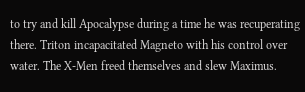to try and kill Apocalypse during a time he was recuperating there. Triton incapacitated Magneto with his control over water. The X-Men freed themselves and slew Maximus.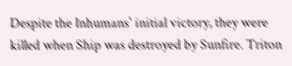Despite the Inhumans' initial victory, they were killed when Ship was destroyed by Sunfire. Triton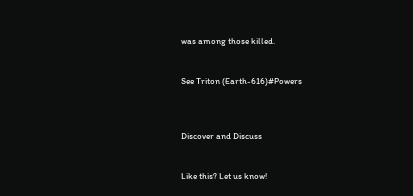was among those killed.


See Triton (Earth-616)#Powers



Discover and Discuss


Like this? Let us know!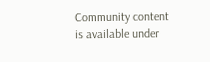Community content is available under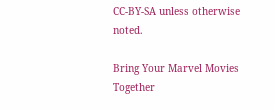CC-BY-SA unless otherwise noted.

Bring Your Marvel Movies Together